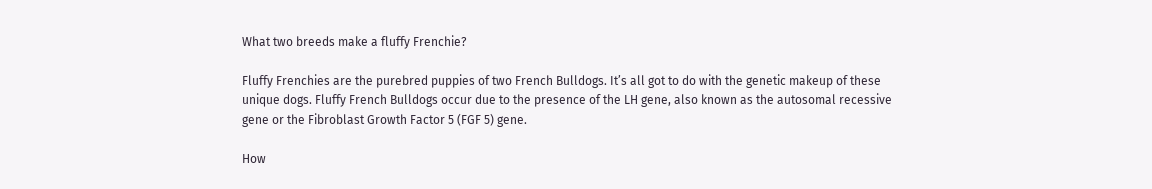What two breeds make a fluffy Frenchie?

Fluffy Frenchies are the purebred puppies of two French Bulldogs. It’s all got to do with the genetic makeup of these unique dogs. Fluffy French Bulldogs occur due to the presence of the LH gene, also known as the autosomal recessive gene or the Fibroblast Growth Factor 5 (FGF 5) gene.

How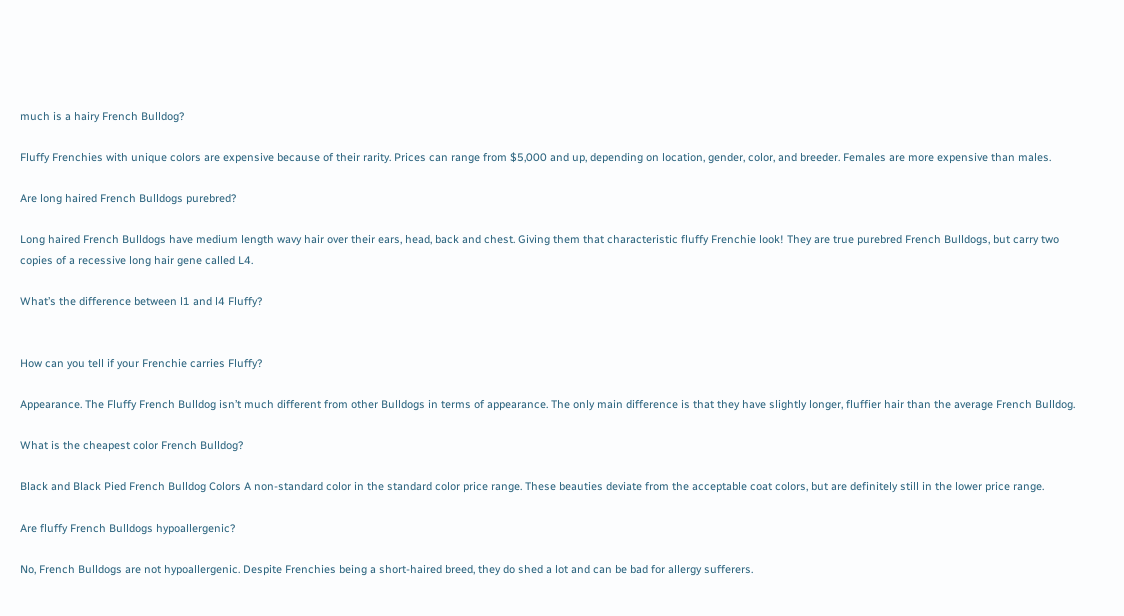much is a hairy French Bulldog?

Fluffy Frenchies with unique colors are expensive because of their rarity. Prices can range from $5,000 and up, depending on location, gender, color, and breeder. Females are more expensive than males.

Are long haired French Bulldogs purebred?

Long haired French Bulldogs have medium length wavy hair over their ears, head, back and chest. Giving them that characteristic fluffy Frenchie look! They are true purebred French Bulldogs, but carry two copies of a recessive long hair gene called L4.

What’s the difference between l1 and l4 Fluffy?


How can you tell if your Frenchie carries Fluffy?

Appearance. The Fluffy French Bulldog isn’t much different from other Bulldogs in terms of appearance. The only main difference is that they have slightly longer, fluffier hair than the average French Bulldog.

What is the cheapest color French Bulldog?

Black and Black Pied French Bulldog Colors A non-standard color in the standard color price range. These beauties deviate from the acceptable coat colors, but are definitely still in the lower price range.

Are fluffy French Bulldogs hypoallergenic?

No, French Bulldogs are not hypoallergenic. Despite Frenchies being a short-haired breed, they do shed a lot and can be bad for allergy sufferers.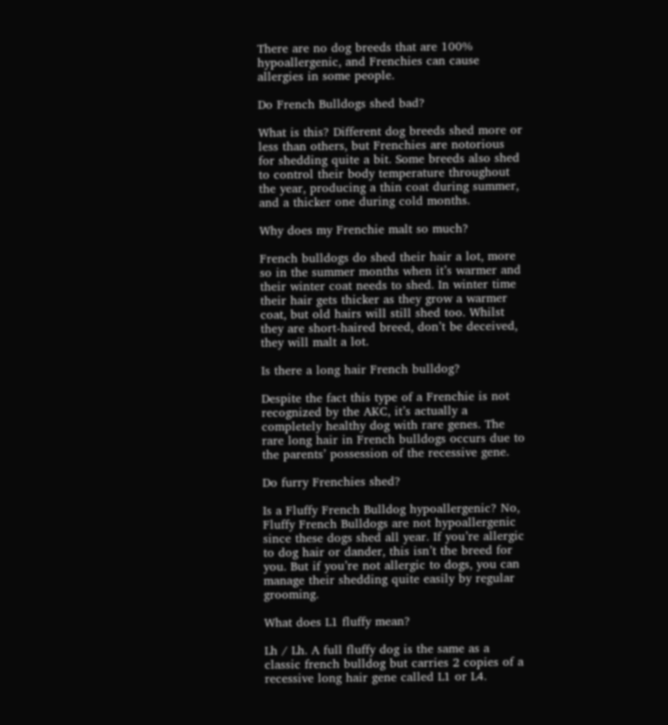There are no dog breeds that are 100% hypoallergenic, and Frenchies can cause allergies in some people.

Do French Bulldogs shed bad?

What is this? Different dog breeds shed more or less than others, but Frenchies are notorious for shedding quite a bit. Some breeds also shed to control their body temperature throughout the year, producing a thin coat during summer, and a thicker one during cold months.

Why does my Frenchie malt so much?

French bulldogs do shed their hair a lot, more so in the summer months when it’s warmer and their winter coat needs to shed. In winter time their hair gets thicker as they grow a warmer coat, but old hairs will still shed too. Whilst they are short-haired breed, don’t be deceived, they will malt a lot.

Is there a long hair French bulldog?

Despite the fact this type of a Frenchie is not recognized by the AKC, it’s actually a completely healthy dog with rare genes. The rare long hair in French bulldogs occurs due to the parents’ possession of the recessive gene.

Do furry Frenchies shed?

Is a Fluffy French Bulldog hypoallergenic? No, Fluffy French Bulldogs are not hypoallergenic since these dogs shed all year. If you’re allergic to dog hair or dander, this isn’t the breed for you. But if you’re not allergic to dogs, you can manage their shedding quite easily by regular grooming.

What does L1 fluffy mean?

Lh / Lh. A full fluffy dog is the same as a classic french bulldog but carries 2 copies of a recessive long hair gene called L1 or L4.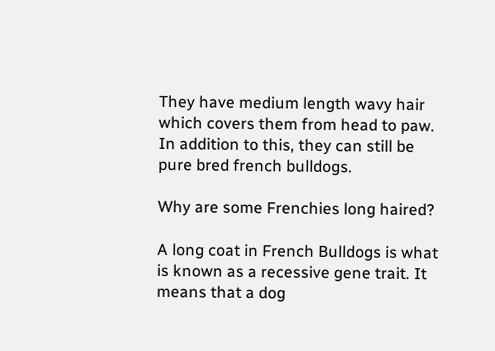They have medium length wavy hair which covers them from head to paw. In addition to this, they can still be pure bred french bulldogs.

Why are some Frenchies long haired?

A long coat in French Bulldogs is what is known as a recessive gene trait. It means that a dog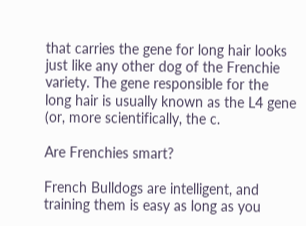that carries the gene for long hair looks just like any other dog of the Frenchie variety. The gene responsible for the long hair is usually known as the L4 gene (or, more scientifically, the c.

Are Frenchies smart?

French Bulldogs are intelligent, and training them is easy as long as you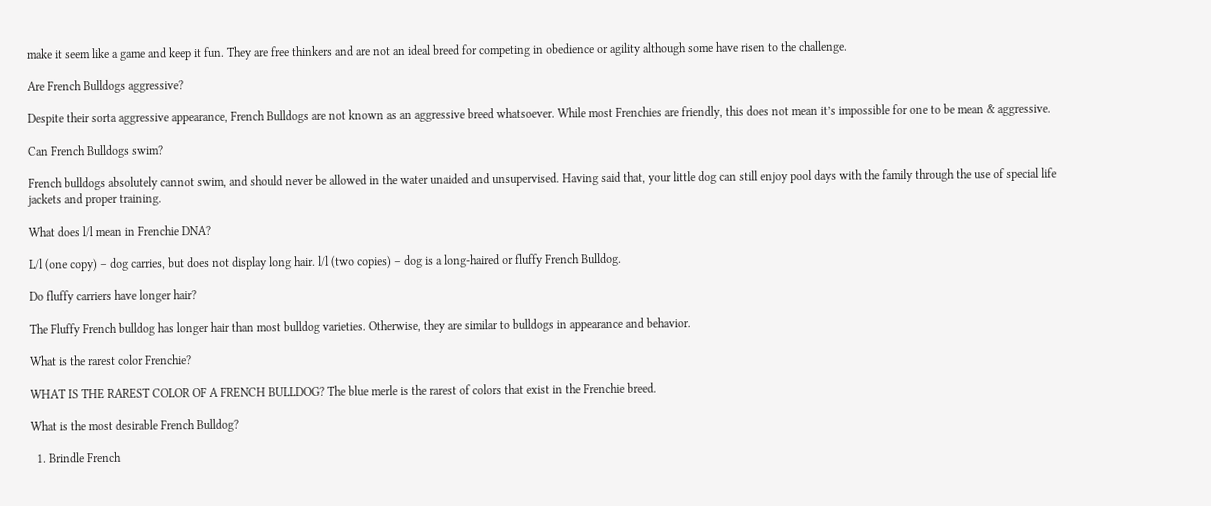make it seem like a game and keep it fun. They are free thinkers and are not an ideal breed for competing in obedience or agility although some have risen to the challenge.

Are French Bulldogs aggressive?

Despite their sorta aggressive appearance, French Bulldogs are not known as an aggressive breed whatsoever. While most Frenchies are friendly, this does not mean it’s impossible for one to be mean & aggressive.

Can French Bulldogs swim?

French bulldogs absolutely cannot swim, and should never be allowed in the water unaided and unsupervised. Having said that, your little dog can still enjoy pool days with the family through the use of special life jackets and proper training.

What does l/l mean in Frenchie DNA?

L/l (one copy) – dog carries, but does not display long hair. l/l (two copies) – dog is a long-haired or fluffy French Bulldog.

Do fluffy carriers have longer hair?

The Fluffy French bulldog has longer hair than most bulldog varieties. Otherwise, they are similar to bulldogs in appearance and behavior.

What is the rarest color Frenchie?

WHAT IS THE RAREST COLOR OF A FRENCH BULLDOG? The blue merle is the rarest of colors that exist in the Frenchie breed.

What is the most desirable French Bulldog?

  1. Brindle French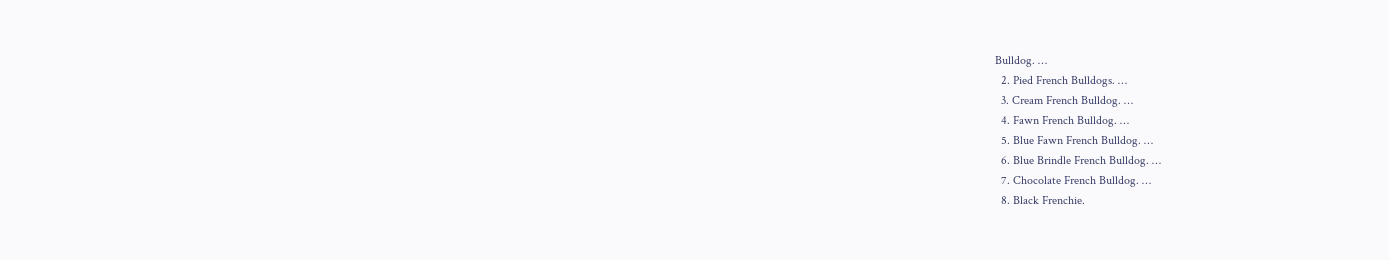Bulldog. …
  2. Pied French Bulldogs. …
  3. Cream French Bulldog. …
  4. Fawn French Bulldog. …
  5. Blue Fawn French Bulldog. …
  6. Blue Brindle French Bulldog. …
  7. Chocolate French Bulldog. …
  8. Black Frenchie.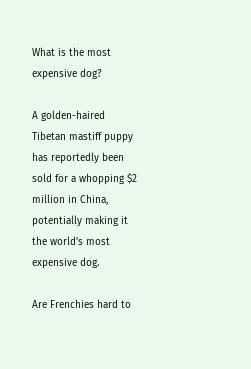What is the most expensive dog?

A golden-haired Tibetan mastiff puppy has reportedly been sold for a whopping $2 million in China, potentially making it the world’s most expensive dog.

Are Frenchies hard to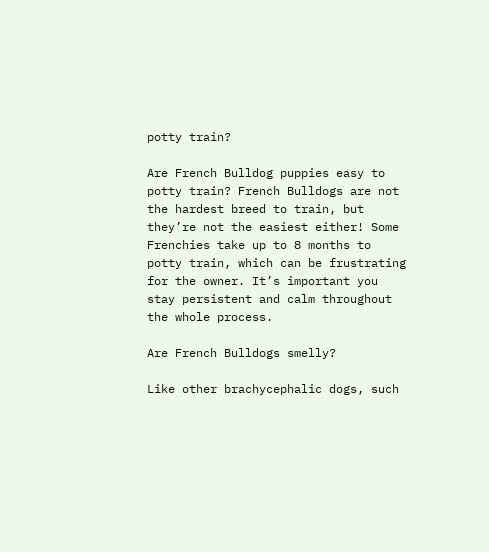potty train?

Are French Bulldog puppies easy to potty train? French Bulldogs are not the hardest breed to train, but they’re not the easiest either! Some Frenchies take up to 8 months to potty train, which can be frustrating for the owner. It’s important you stay persistent and calm throughout the whole process.

Are French Bulldogs smelly?

Like other brachycephalic dogs, such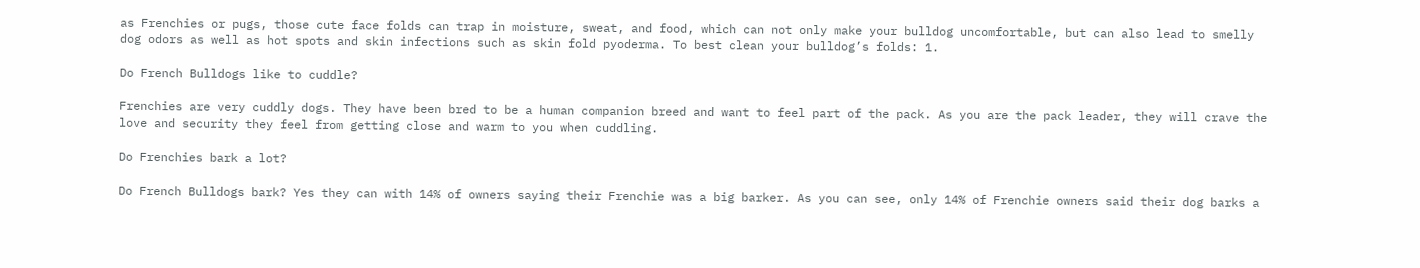as Frenchies or pugs, those cute face folds can trap in moisture, sweat, and food, which can not only make your bulldog uncomfortable, but can also lead to smelly dog odors as well as hot spots and skin infections such as skin fold pyoderma. To best clean your bulldog’s folds: 1.

Do French Bulldogs like to cuddle?

Frenchies are very cuddly dogs. They have been bred to be a human companion breed and want to feel part of the pack. As you are the pack leader, they will crave the love and security they feel from getting close and warm to you when cuddling.

Do Frenchies bark a lot?

Do French Bulldogs bark? Yes they can with 14% of owners saying their Frenchie was a big barker. As you can see, only 14% of Frenchie owners said their dog barks a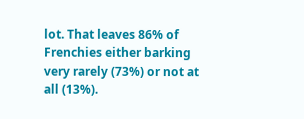lot. That leaves 86% of Frenchies either barking very rarely (73%) or not at all (13%).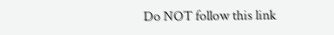Do NOT follow this link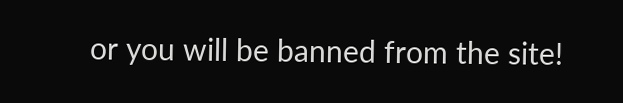or you will be banned from the site!